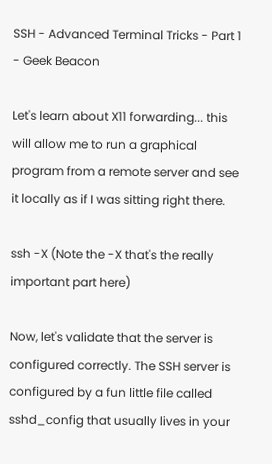SSH - Advanced Terminal Tricks - Part 1 - Geek Beacon

Let's learn about X11 forwarding... this will allow me to run a graphical program from a remote server and see it locally as if I was sitting right there.

ssh -X (Note the -X that's the really important part here)

Now, let's validate that the server is configured correctly. The SSH server is configured by a fun little file called sshd_config that usually lives in your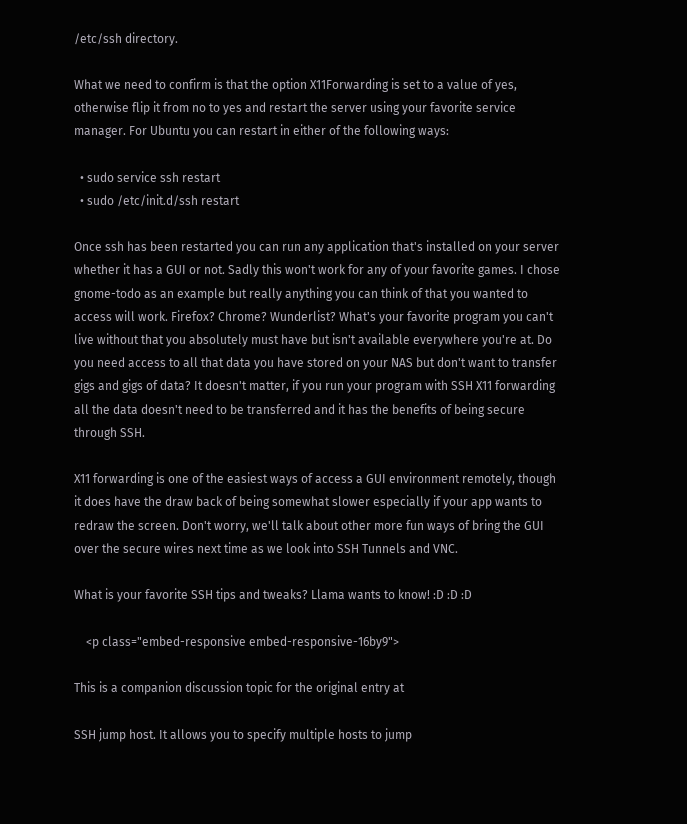/etc/ssh directory.

What we need to confirm is that the option X11Forwarding is set to a value of yes, otherwise flip it from no to yes and restart the server using your favorite service manager. For Ubuntu you can restart in either of the following ways:

  • sudo service ssh restart
  • sudo /etc/init.d/ssh restart

Once ssh has been restarted you can run any application that's installed on your server whether it has a GUI or not. Sadly this won't work for any of your favorite games. I chose gnome-todo as an example but really anything you can think of that you wanted to access will work. Firefox? Chrome? Wunderlist? What's your favorite program you can't live without that you absolutely must have but isn't available everywhere you're at. Do you need access to all that data you have stored on your NAS but don't want to transfer gigs and gigs of data? It doesn't matter, if you run your program with SSH X11 forwarding all the data doesn't need to be transferred and it has the benefits of being secure through SSH.

X11 forwarding is one of the easiest ways of access a GUI environment remotely, though it does have the draw back of being somewhat slower especially if your app wants to redraw the screen. Don't worry, we'll talk about other more fun ways of bring the GUI over the secure wires next time as we look into SSH Tunnels and VNC.

What is your favorite SSH tips and tweaks? Llama wants to know! :D :D :D

    <p class="embed-responsive embed-responsive-16by9">

This is a companion discussion topic for the original entry at

SSH jump host. It allows you to specify multiple hosts to jump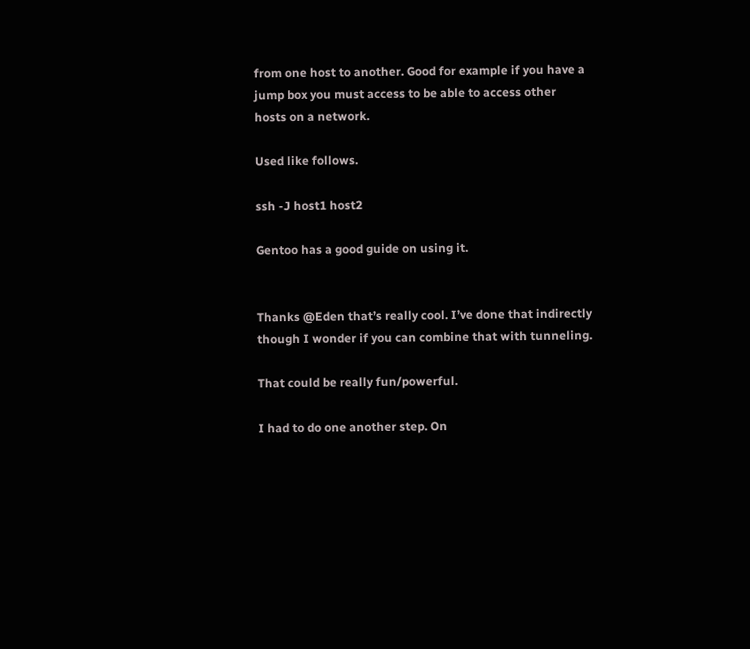from one host to another. Good for example if you have a jump box you must access to be able to access other hosts on a network.

Used like follows.

ssh -J host1 host2

Gentoo has a good guide on using it.


Thanks @Eden that’s really cool. I’ve done that indirectly though I wonder if you can combine that with tunneling.

That could be really fun/powerful.

I had to do one another step. On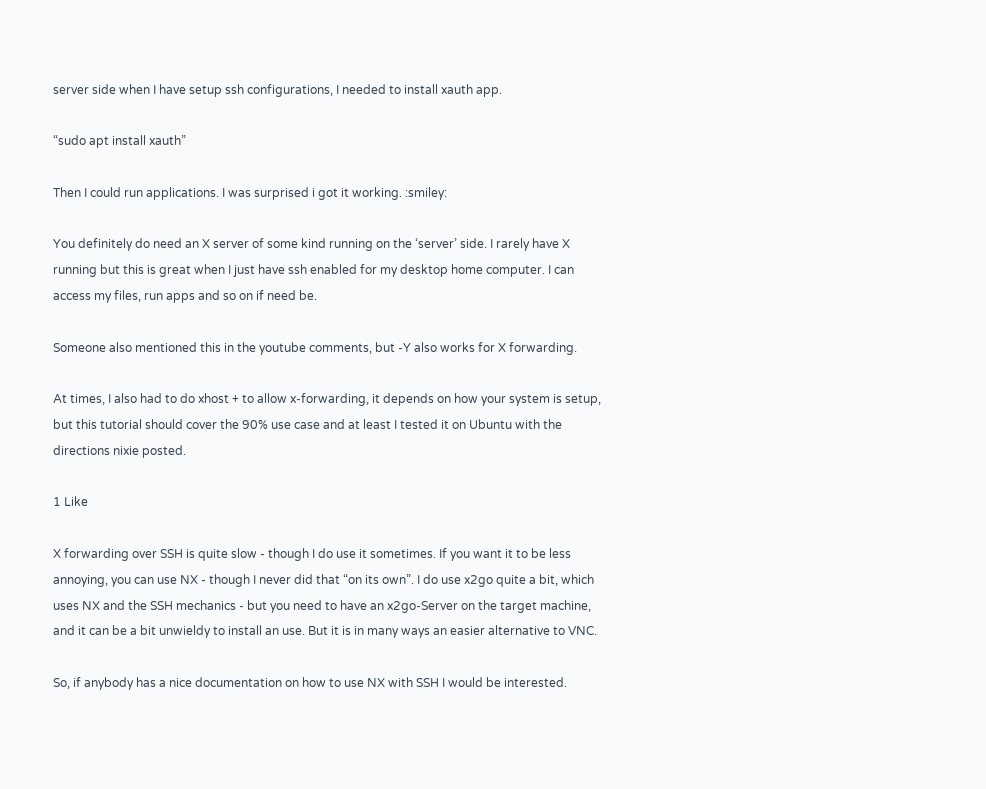server side when I have setup ssh configurations, I needed to install xauth app.

“sudo apt install xauth”

Then I could run applications. I was surprised i got it working. :smiley:

You definitely do need an X server of some kind running on the ‘server’ side. I rarely have X running but this is great when I just have ssh enabled for my desktop home computer. I can access my files, run apps and so on if need be.

Someone also mentioned this in the youtube comments, but -Y also works for X forwarding.

At times, I also had to do xhost + to allow x-forwarding, it depends on how your system is setup, but this tutorial should cover the 90% use case and at least I tested it on Ubuntu with the directions nixie posted.

1 Like

X forwarding over SSH is quite slow - though I do use it sometimes. If you want it to be less annoying, you can use NX - though I never did that “on its own”. I do use x2go quite a bit, which uses NX and the SSH mechanics - but you need to have an x2go-Server on the target machine, and it can be a bit unwieldy to install an use. But it is in many ways an easier alternative to VNC.

So, if anybody has a nice documentation on how to use NX with SSH I would be interested.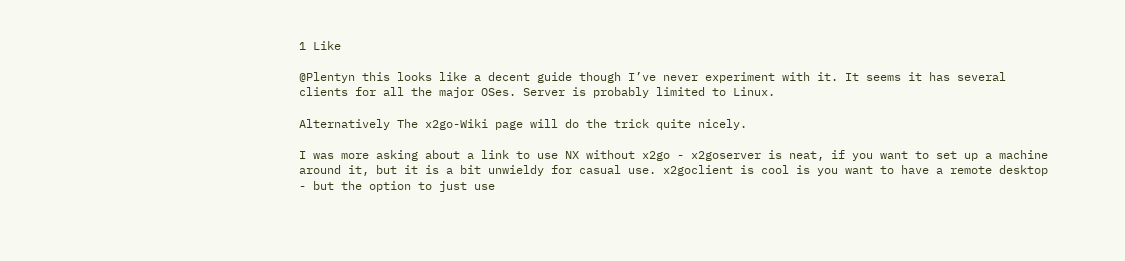1 Like

@Plentyn this looks like a decent guide though I’ve never experiment with it. It seems it has several clients for all the major OSes. Server is probably limited to Linux.

Alternatively The x2go-Wiki page will do the trick quite nicely.

I was more asking about a link to use NX without x2go - x2goserver is neat, if you want to set up a machine around it, but it is a bit unwieldy for casual use. x2goclient is cool is you want to have a remote desktop - but the option to just use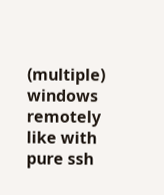(multiple) windows remotely like with pure ssh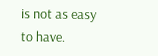is not as easy to have.